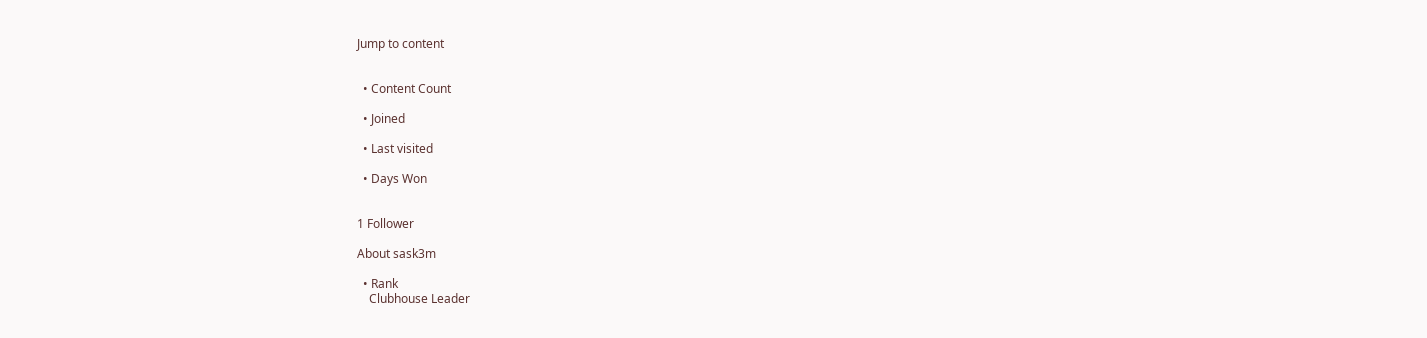Jump to content


  • Content Count

  • Joined

  • Last visited

  • Days Won


1 Follower

About sask3m

  • Rank
    Clubhouse Leader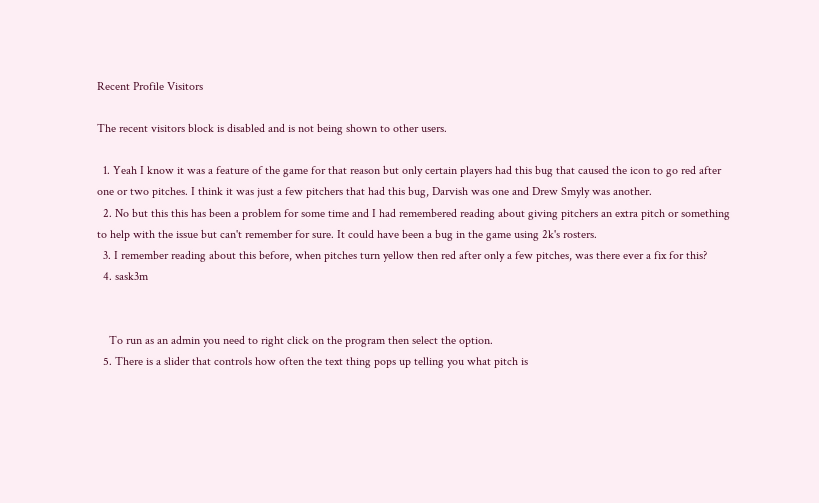Recent Profile Visitors

The recent visitors block is disabled and is not being shown to other users.

  1. Yeah I know it was a feature of the game for that reason but only certain players had this bug that caused the icon to go red after one or two pitches. I think it was just a few pitchers that had this bug, Darvish was one and Drew Smyly was another.
  2. No but this this has been a problem for some time and I had remembered reading about giving pitchers an extra pitch or something to help with the issue but can't remember for sure. It could have been a bug in the game using 2k's rosters.
  3. I remember reading about this before, when pitches turn yellow then red after only a few pitches, was there ever a fix for this?
  4. sask3m


    To run as an admin you need to right click on the program then select the option.
  5. There is a slider that controls how often the text thing pops up telling you what pitch is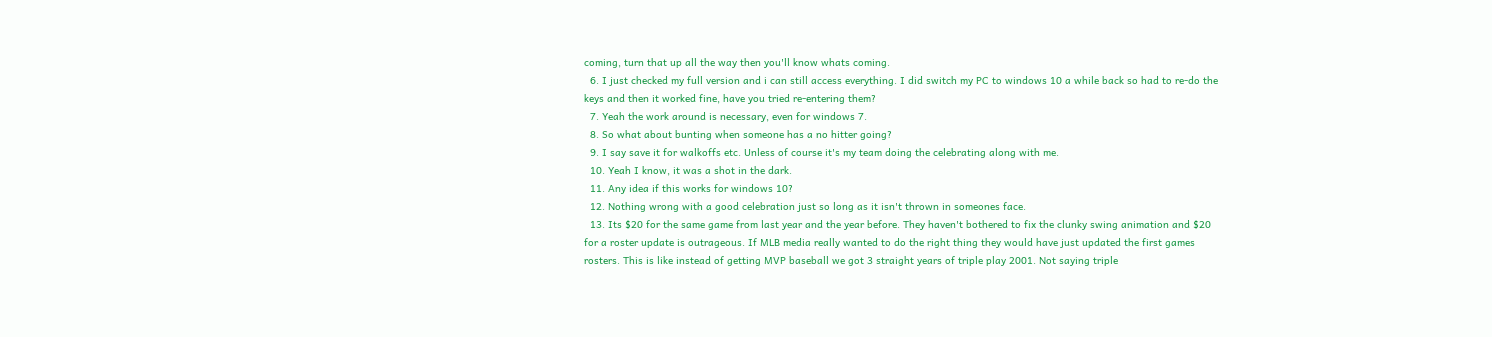coming, turn that up all the way then you'll know whats coming.
  6. I just checked my full version and i can still access everything. I did switch my PC to windows 10 a while back so had to re-do the keys and then it worked fine, have you tried re-entering them?
  7. Yeah the work around is necessary, even for windows 7.
  8. So what about bunting when someone has a no hitter going?
  9. I say save it for walkoffs etc. Unless of course it's my team doing the celebrating along with me.
  10. Yeah I know, it was a shot in the dark.
  11. Any idea if this works for windows 10?
  12. Nothing wrong with a good celebration just so long as it isn't thrown in someones face.
  13. Its $20 for the same game from last year and the year before. They haven't bothered to fix the clunky swing animation and $20 for a roster update is outrageous. If MLB media really wanted to do the right thing they would have just updated the first games rosters. This is like instead of getting MVP baseball we got 3 straight years of triple play 2001. Not saying triple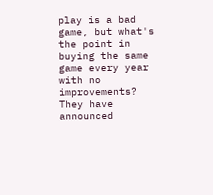play is a bad game, but what's the point in buying the same game every year with no improvements? They have announced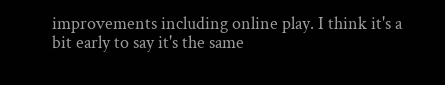improvements including online play. I think it's a bit early to say it's the same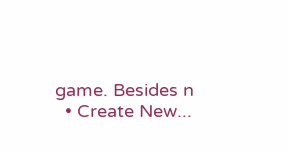game. Besides n
  • Create New...